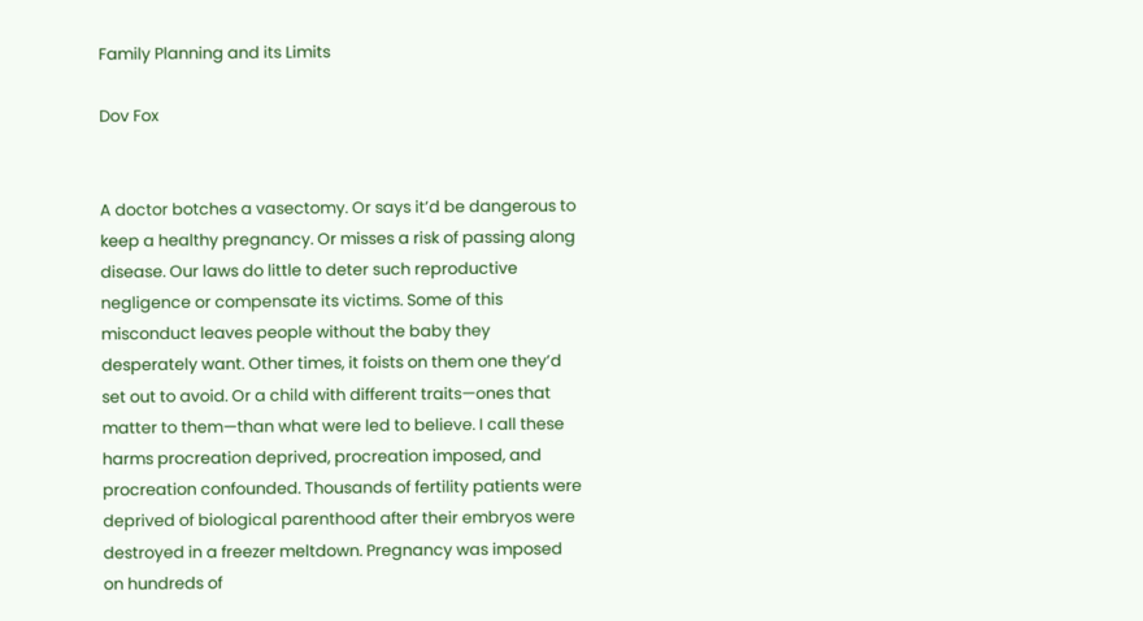Family Planning and its Limits

Dov Fox


A doctor botches a vasectomy. Or says it’d be dangerous to keep a healthy pregnancy. Or misses a risk of passing along disease. Our laws do little to deter such reproductive negligence or compensate its victims. Some of this misconduct leaves people without the baby they desperately want. Other times, it foists on them one they’d set out to avoid. Or a child with different traits—ones that matter to them—than what were led to believe. I call these harms procreation deprived, procreation imposed, and procreation confounded. Thousands of fertility patients were deprived of biological parenthood after their embryos were destroyed in a freezer meltdown. Pregnancy was imposed on hundreds of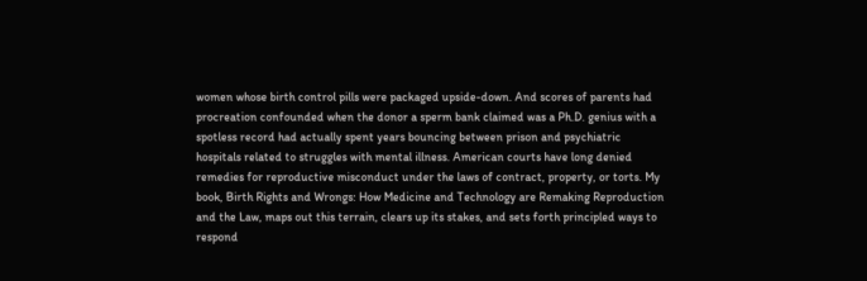women whose birth control pills were packaged upside-down. And scores of parents had procreation confounded when the donor a sperm bank claimed was a Ph.D. genius with a spotless record had actually spent years bouncing between prison and psychiatric hospitals related to struggles with mental illness. American courts have long denied remedies for reproductive misconduct under the laws of contract, property, or torts. My book, Birth Rights and Wrongs: How Medicine and Technology are Remaking Reproduction and the Law, maps out this terrain, clears up its stakes, and sets forth principled ways to respond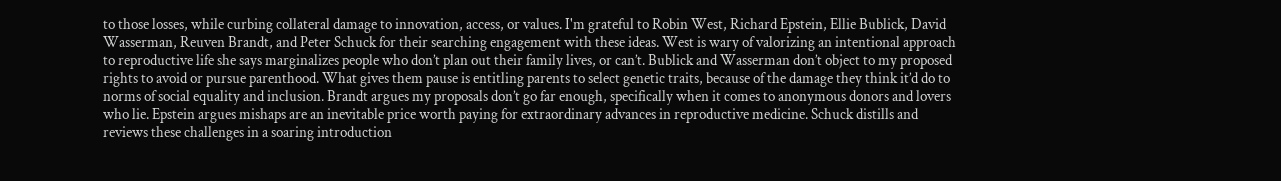to those losses, while curbing collateral damage to innovation, access, or values. I'm grateful to Robin West, Richard Epstein, Ellie Bublick, David Wasserman, Reuven Brandt, and Peter Schuck for their searching engagement with these ideas. West is wary of valorizing an intentional approach to reproductive life she says marginalizes people who don’t plan out their family lives, or can’t. Bublick and Wasserman don’t object to my proposed rights to avoid or pursue parenthood. What gives them pause is entitling parents to select genetic traits, because of the damage they think it’d do to norms of social equality and inclusion. Brandt argues my proposals don’t go far enough, specifically when it comes to anonymous donors and lovers who lie. Epstein argues mishaps are an inevitable price worth paying for extraordinary advances in reproductive medicine. Schuck distills and reviews these challenges in a soaring introduction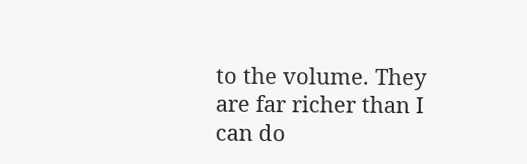to the volume. They are far richer than I can do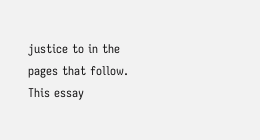justice to in the pages that follow. This essay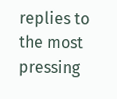replies to the most pressing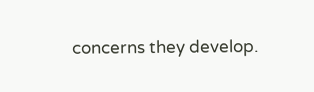concerns they develop.